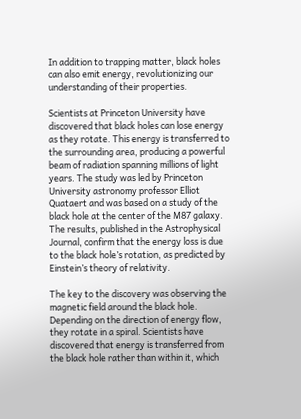In addition to trapping matter, black holes can also emit energy, revolutionizing our understanding of their properties.

Scientists at Princeton University have discovered that black holes can lose energy as they rotate. This energy is transferred to the surrounding area, producing a powerful beam of radiation spanning millions of light years. The study was led by Princeton University astronomy professor Elliot Quataert and was based on a study of the black hole at the center of the M87 galaxy. The results, published in the Astrophysical Journal, confirm that the energy loss is due to the black hole’s rotation, as predicted by Einstein’s theory of relativity.

The key to the discovery was observing the magnetic field around the black hole. Depending on the direction of energy flow, they rotate in a spiral. Scientists have discovered that energy is transferred from the black hole rather than within it, which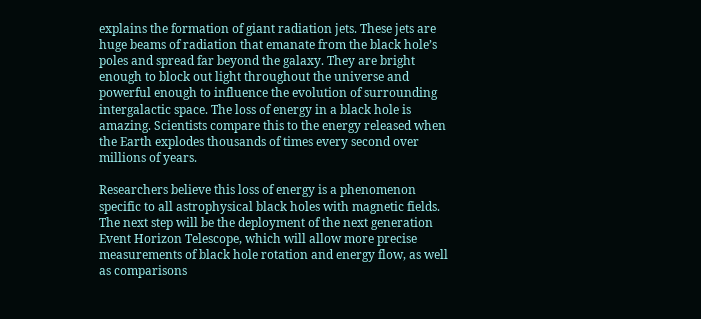explains the formation of giant radiation jets. These jets are huge beams of radiation that emanate from the black hole’s poles and spread far beyond the galaxy. They are bright enough to block out light throughout the universe and powerful enough to influence the evolution of surrounding intergalactic space. The loss of energy in a black hole is amazing. Scientists compare this to the energy released when the Earth explodes thousands of times every second over millions of years.

Researchers believe this loss of energy is a phenomenon specific to all astrophysical black holes with magnetic fields. The next step will be the deployment of the next generation Event Horizon Telescope, which will allow more precise measurements of black hole rotation and energy flow, as well as comparisons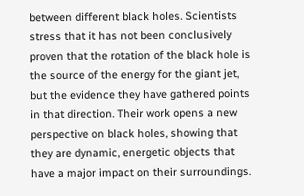between different black holes. Scientists stress that it has not been conclusively proven that the rotation of the black hole is the source of the energy for the giant jet, but the evidence they have gathered points in that direction. Their work opens a new perspective on black holes, showing that they are dynamic, energetic objects that have a major impact on their surroundings.